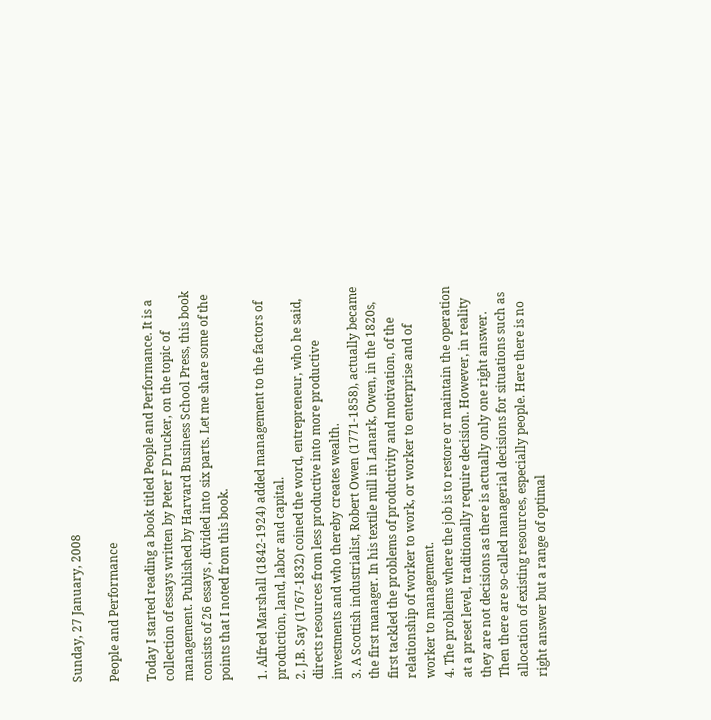Sunday, 27 January, 2008

People and Performance

Today I started reading a book titled People and Performance. It is a collection of essays written by Peter F Drucker, on the topic of management. Published by Harvard Business School Press, this book consists of 26 essays , divided into six parts. Let me share some of the points that I noted from this book.

1. Alfred Marshall (1842-1924) added management to the factors of production, land, labor and capital.
2. J.B. Say (1767-1832) coined the word, entrepreneur, who he said, directs resources from less productive into more productive investments and who thereby creates wealth.
3. A Scottish industrialist, Robert Owen (1771-1858), actually became the first manager. In his textile mill in Lanark, Owen, in the 1820s, first tackled the problems of productivity and motivation, of the relationship of worker to work, or worker to enterprise and of worker to management.
4. The problems where the job is to restore or maintain the operation at a preset level, traditionally require decision. However, in reality they are not decisions as there is actually only one right answer. Then there are so-called managerial decisions for situations such as allocation of existing resources, especially people. Here there is no right answer but a range of optimal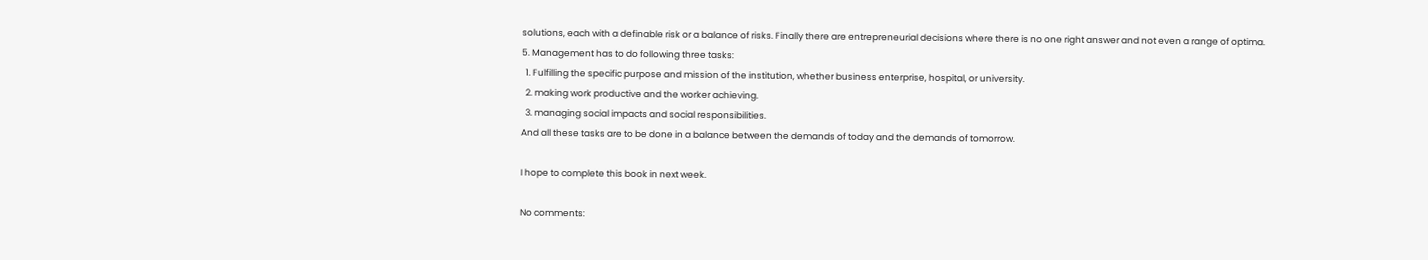solutions, each with a definable risk or a balance of risks. Finally there are entrepreneurial decisions where there is no one right answer and not even a range of optima.
5. Management has to do following three tasks:
  1. Fulfilling the specific purpose and mission of the institution, whether business enterprise, hospital, or university.
  2. making work productive and the worker achieving.
  3. managing social impacts and social responsibilities.
And all these tasks are to be done in a balance between the demands of today and the demands of tomorrow.

I hope to complete this book in next week.

No comments: